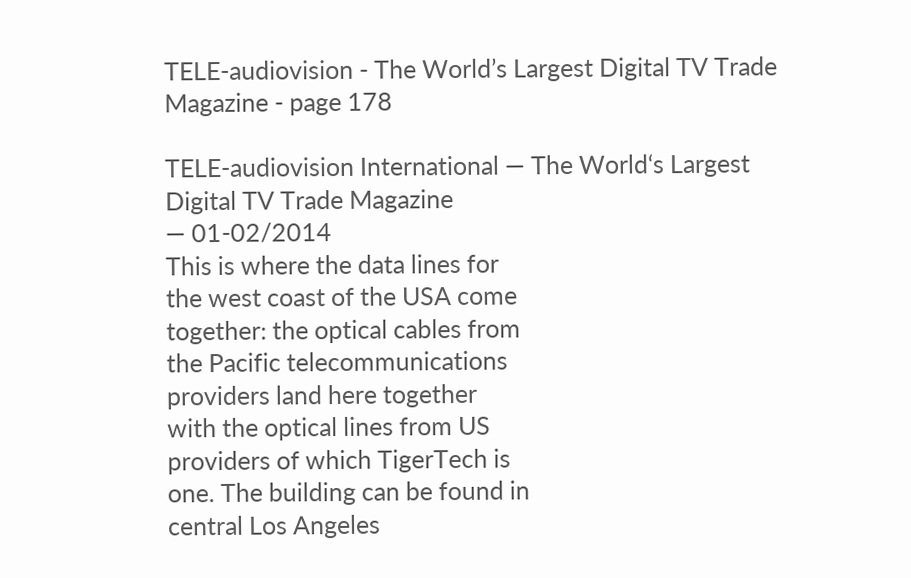TELE-audiovision - The World’s Largest Digital TV Trade Magazine - page 178

TELE-audiovision International — The World‘s Largest Digital TV Trade Magazine
— 01-02/2014
This is where the data lines for
the west coast of the USA come
together: the optical cables from
the Pacific telecommunications
providers land here together
with the optical lines from US
providers of which TigerTech is
one. The building can be found in
central Los Angeles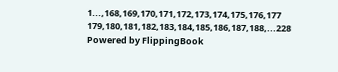1...,168,169,170,171,172,173,174,175,176,177 179,180,181,182,183,184,185,186,187,188,...228
Powered by FlippingBook